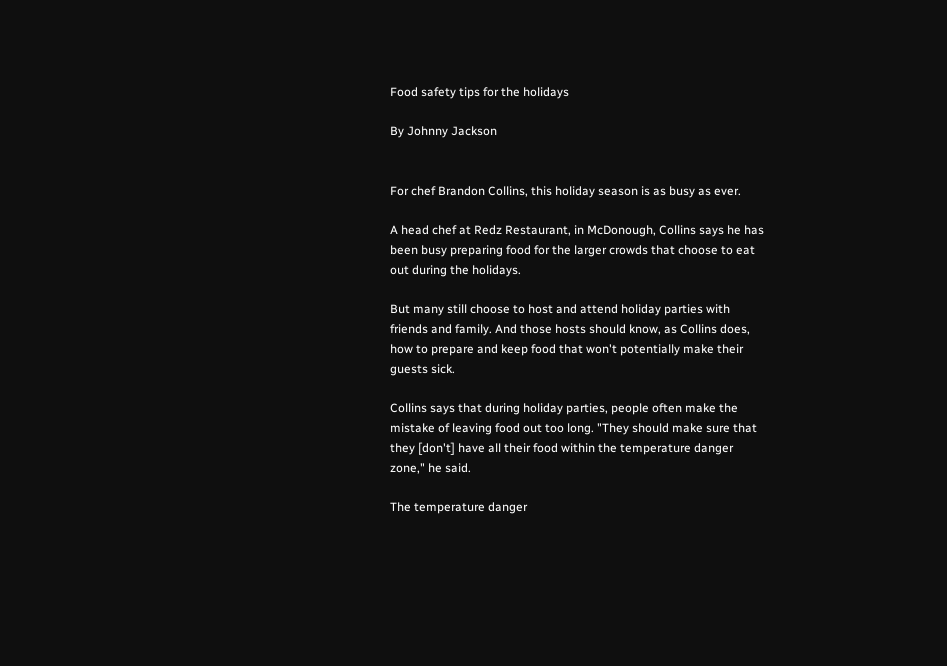Food safety tips for the holidays

By Johnny Jackson


For chef Brandon Collins, this holiday season is as busy as ever.

A head chef at Redz Restaurant, in McDonough, Collins says he has been busy preparing food for the larger crowds that choose to eat out during the holidays.

But many still choose to host and attend holiday parties with friends and family. And those hosts should know, as Collins does, how to prepare and keep food that won't potentially make their guests sick.

Collins says that during holiday parties, people often make the mistake of leaving food out too long. "They should make sure that they [don't] have all their food within the temperature danger zone," he said.

The temperature danger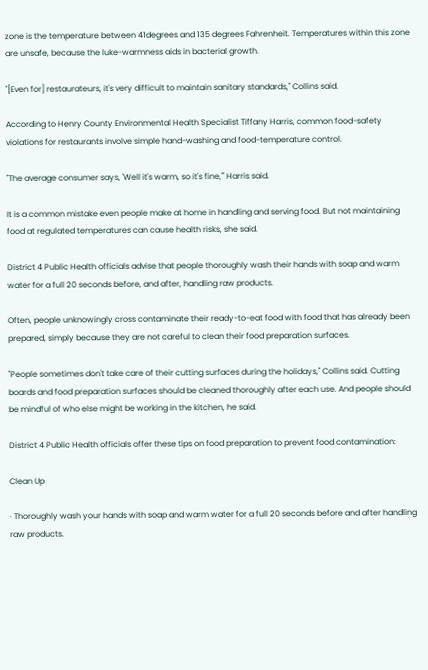zone is the temperature between 41degrees and 135 degrees Fahrenheit. Temperatures within this zone are unsafe, because the luke-warmness aids in bacterial growth.

"[Even for] restaurateurs, it's very difficult to maintain sanitary standards," Collins said.

According to Henry County Environmental Health Specialist Tiffany Harris, common food-safety violations for restaurants involve simple hand-washing and food-temperature control.

"The average consumer says, 'Well it's warm, so it's fine,'" Harris said.

It is a common mistake even people make at home in handling and serving food. But not maintaining food at regulated temperatures can cause health risks, she said.

District 4 Public Health officials advise that people thoroughly wash their hands with soap and warm water for a full 20 seconds before, and after, handling raw products.

Often, people unknowingly cross contaminate their ready-to-eat food with food that has already been prepared, simply because they are not careful to clean their food preparation surfaces.

"People sometimes don't take care of their cutting surfaces during the holidays," Collins said. Cutting boards and food preparation surfaces should be cleaned thoroughly after each use. And people should be mindful of who else might be working in the kitchen, he said.

District 4 Public Health officials offer these tips on food preparation to prevent food contamination:

Clean Up

· Thoroughly wash your hands with soap and warm water for a full 20 seconds before and after handling raw products.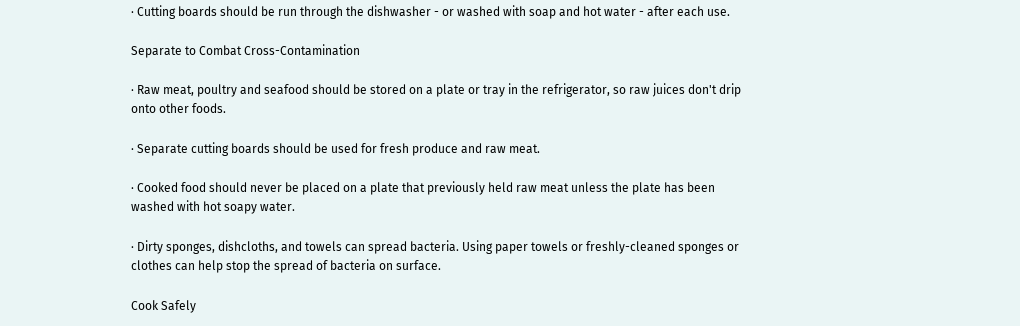· Cutting boards should be run through the dishwasher - or washed with soap and hot water - after each use.

Separate to Combat Cross-Contamination

· Raw meat, poultry and seafood should be stored on a plate or tray in the refrigerator, so raw juices don't drip onto other foods.

· Separate cutting boards should be used for fresh produce and raw meat.

· Cooked food should never be placed on a plate that previously held raw meat unless the plate has been washed with hot soapy water.

· Dirty sponges, dishcloths, and towels can spread bacteria. Using paper towels or freshly-cleaned sponges or clothes can help stop the spread of bacteria on surface.

Cook Safely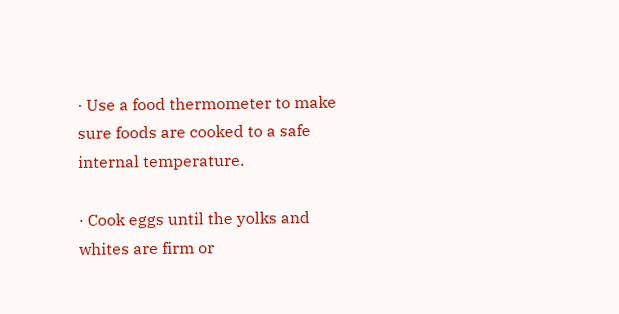· Use a food thermometer to make sure foods are cooked to a safe internal temperature.

· Cook eggs until the yolks and whites are firm or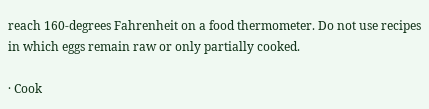reach 160-degrees Fahrenheit on a food thermometer. Do not use recipes in which eggs remain raw or only partially cooked.

· Cook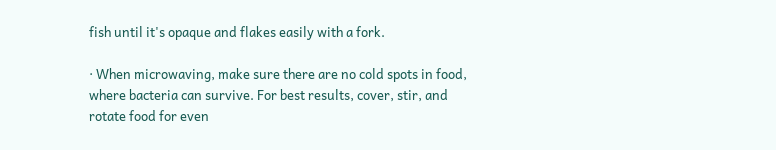fish until it's opaque and flakes easily with a fork.

· When microwaving, make sure there are no cold spots in food, where bacteria can survive. For best results, cover, stir, and rotate food for even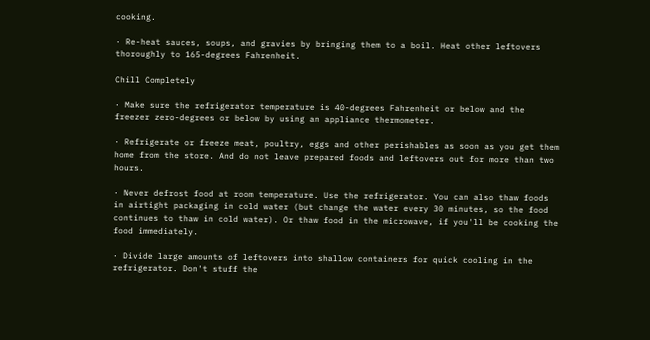cooking.

· Re-heat sauces, soups, and gravies by bringing them to a boil. Heat other leftovers thoroughly to 165-degrees Fahrenheit.

Chill Completely

· Make sure the refrigerator temperature is 40-degrees Fahrenheit or below and the freezer zero-degrees or below by using an appliance thermometer.

· Refrigerate or freeze meat, poultry, eggs and other perishables as soon as you get them home from the store. And do not leave prepared foods and leftovers out for more than two hours.

· Never defrost food at room temperature. Use the refrigerator. You can also thaw foods in airtight packaging in cold water (but change the water every 30 minutes, so the food continues to thaw in cold water). Or thaw food in the microwave, if you'll be cooking the food immediately.

· Divide large amounts of leftovers into shallow containers for quick cooling in the refrigerator. Don't stuff the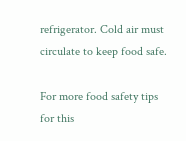refrigerator. Cold air must circulate to keep food safe.

For more food safety tips for this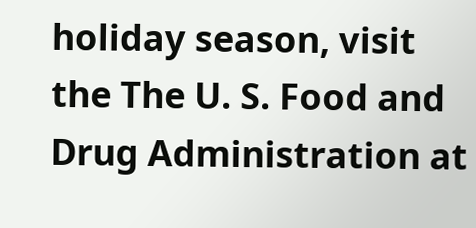holiday season, visit the The U. S. Food and Drug Administration at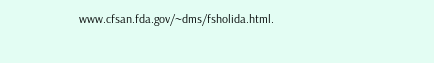www.cfsan.fda.gov/~dms/fsholida.html.